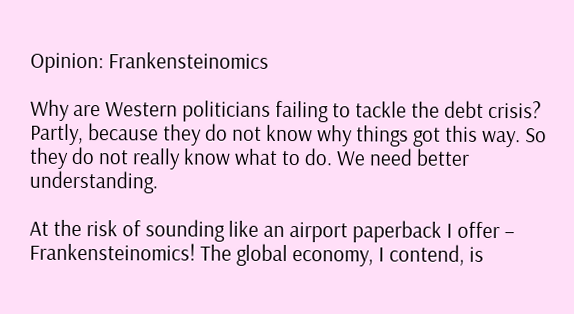Opinion: Frankensteinomics

Why are Western politicians failing to tackle the debt crisis? Partly, because they do not know why things got this way. So they do not really know what to do. We need better understanding.

At the risk of sounding like an airport paperback I offer – Frankensteinomics! The global economy, I contend, is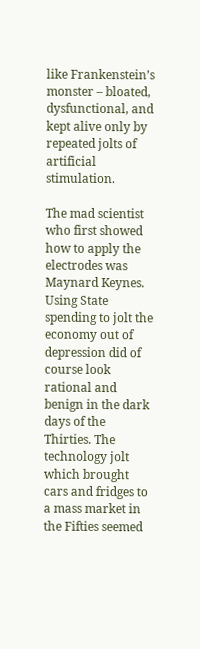like Frankenstein’s monster – bloated, dysfunctional, and kept alive only by repeated jolts of artificial stimulation.

The mad scientist who first showed how to apply the electrodes was Maynard Keynes. Using State spending to jolt the economy out of depression did of course look rational and benign in the dark days of the Thirties. The technology jolt which brought cars and fridges to a mass market in the Fifties seemed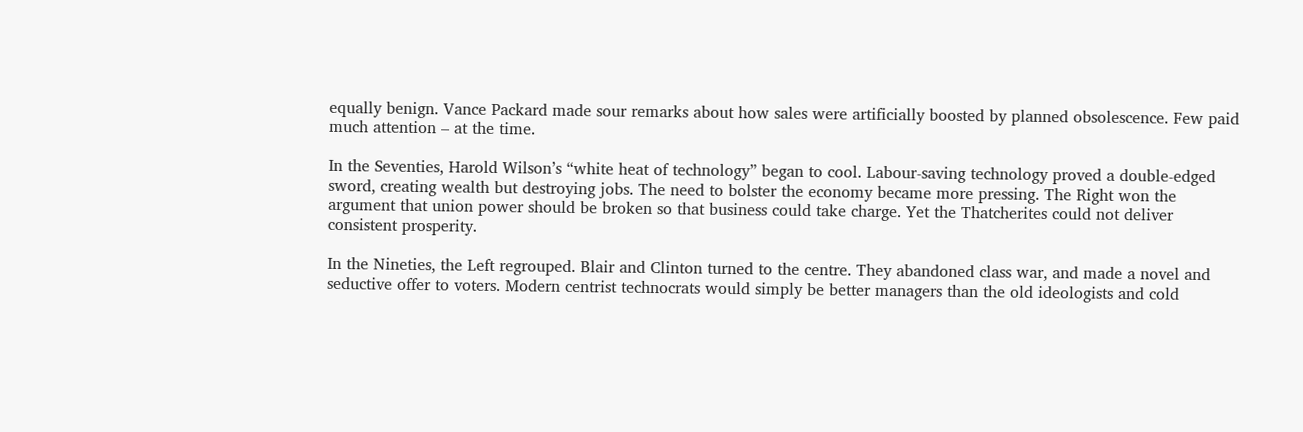equally benign. Vance Packard made sour remarks about how sales were artificially boosted by planned obsolescence. Few paid much attention – at the time.

In the Seventies, Harold Wilson’s “white heat of technology” began to cool. Labour-saving technology proved a double-edged sword, creating wealth but destroying jobs. The need to bolster the economy became more pressing. The Right won the argument that union power should be broken so that business could take charge. Yet the Thatcherites could not deliver consistent prosperity.

In the Nineties, the Left regrouped. Blair and Clinton turned to the centre. They abandoned class war, and made a novel and seductive offer to voters. Modern centrist technocrats would simply be better managers than the old ideologists and cold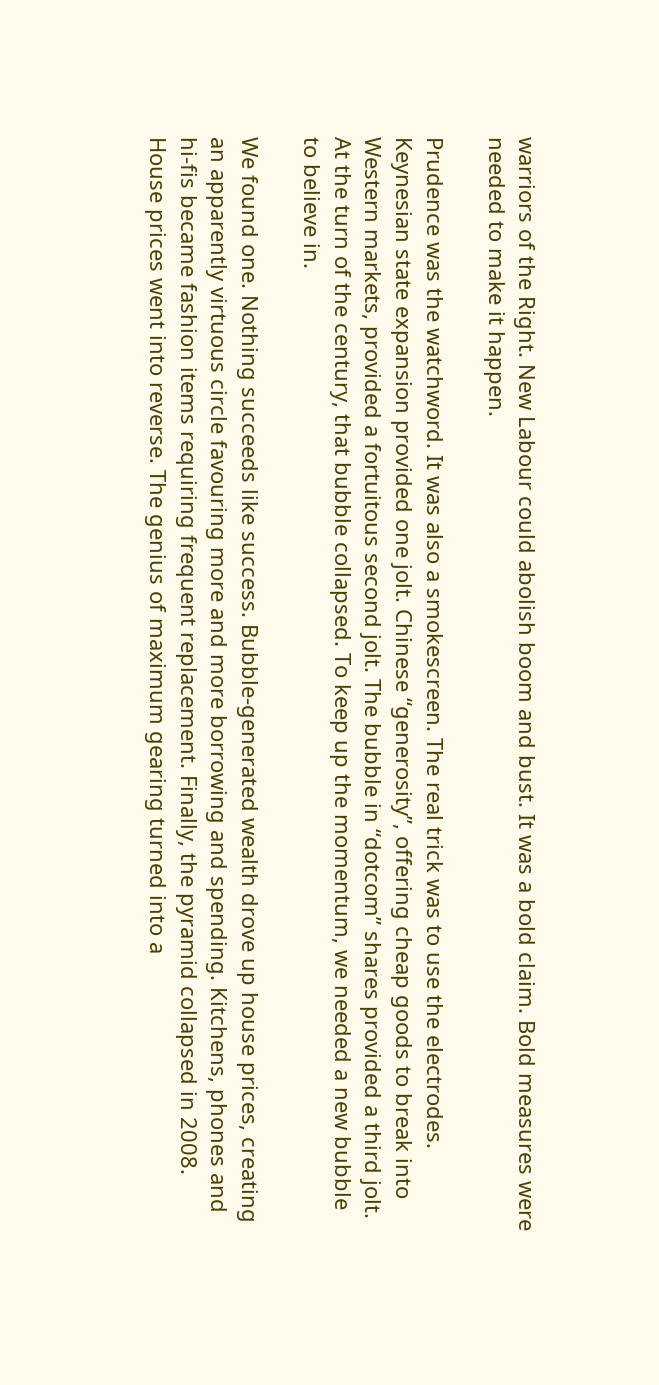warriors of the Right. New Labour could abolish boom and bust. It was a bold claim. Bold measures were needed to make it happen.

Prudence was the watchword. It was also a smokescreen. The real trick was to use the electrodes. Keynesian state expansion provided one jolt. Chinese “generosity”, offering cheap goods to break into Western markets, provided a fortuitous second jolt. The bubble in “dotcom” shares provided a third jolt. At the turn of the century, that bubble collapsed. To keep up the momentum, we needed a new bubble to believe in.

We found one. Nothing succeeds like success. Bubble-generated wealth drove up house prices, creating an apparently virtuous circle favouring more and more borrowing and spending. Kitchens, phones and hi-fis became fashion items requiring frequent replacement. Finally, the pyramid collapsed in 2008. House prices went into reverse. The genius of maximum gearing turned into a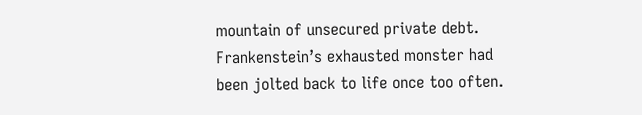mountain of unsecured private debt. Frankenstein’s exhausted monster had been jolted back to life once too often.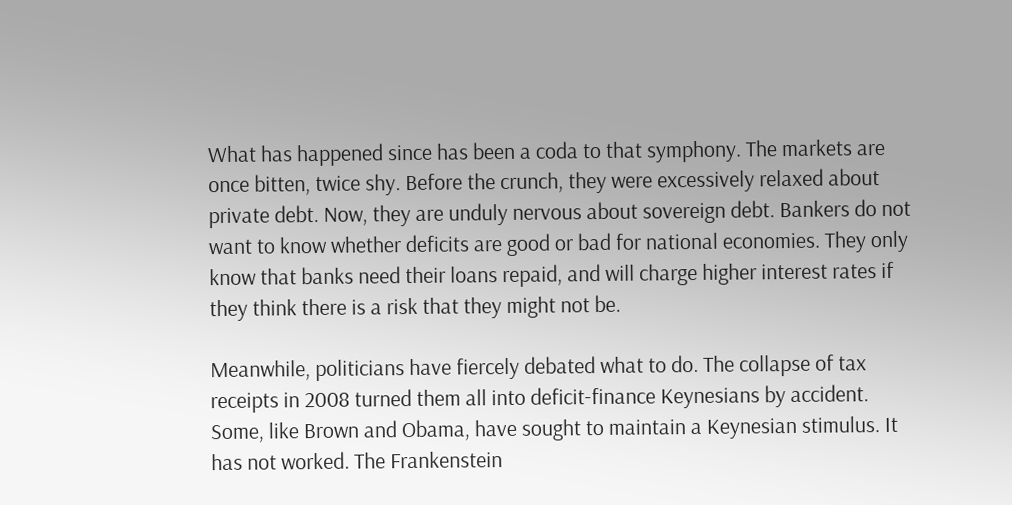What has happened since has been a coda to that symphony. The markets are once bitten, twice shy. Before the crunch, they were excessively relaxed about private debt. Now, they are unduly nervous about sovereign debt. Bankers do not want to know whether deficits are good or bad for national economies. They only know that banks need their loans repaid, and will charge higher interest rates if they think there is a risk that they might not be.

Meanwhile, politicians have fiercely debated what to do. The collapse of tax receipts in 2008 turned them all into deficit-finance Keynesians by accident. Some, like Brown and Obama, have sought to maintain a Keynesian stimulus. It has not worked. The Frankenstein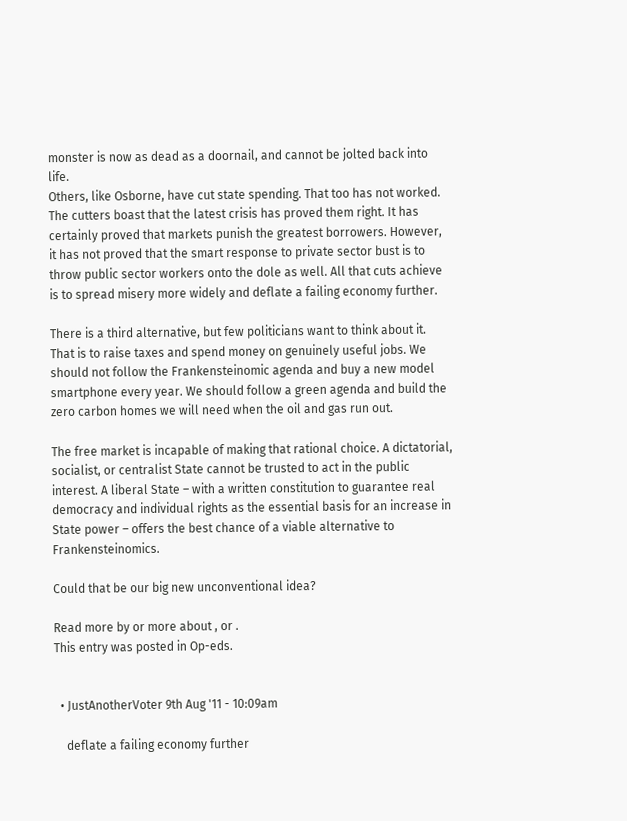monster is now as dead as a doornail, and cannot be jolted back into life.
Others, like Osborne, have cut state spending. That too has not worked. The cutters boast that the latest crisis has proved them right. It has certainly proved that markets punish the greatest borrowers. However, it has not proved that the smart response to private sector bust is to throw public sector workers onto the dole as well. All that cuts achieve is to spread misery more widely and deflate a failing economy further.

There is a third alternative, but few politicians want to think about it. That is to raise taxes and spend money on genuinely useful jobs. We should not follow the Frankensteinomic agenda and buy a new model smartphone every year. We should follow a green agenda and build the zero carbon homes we will need when the oil and gas run out.

The free market is incapable of making that rational choice. A dictatorial, socialist, or centralist State cannot be trusted to act in the public interest. A liberal State – with a written constitution to guarantee real democracy and individual rights as the essential basis for an increase in State power – offers the best chance of a viable alternative to Frankensteinomics.

Could that be our big new unconventional idea?

Read more by or more about , or .
This entry was posted in Op-eds.


  • JustAnotherVoter 9th Aug '11 - 10:09am

    deflate a failing economy further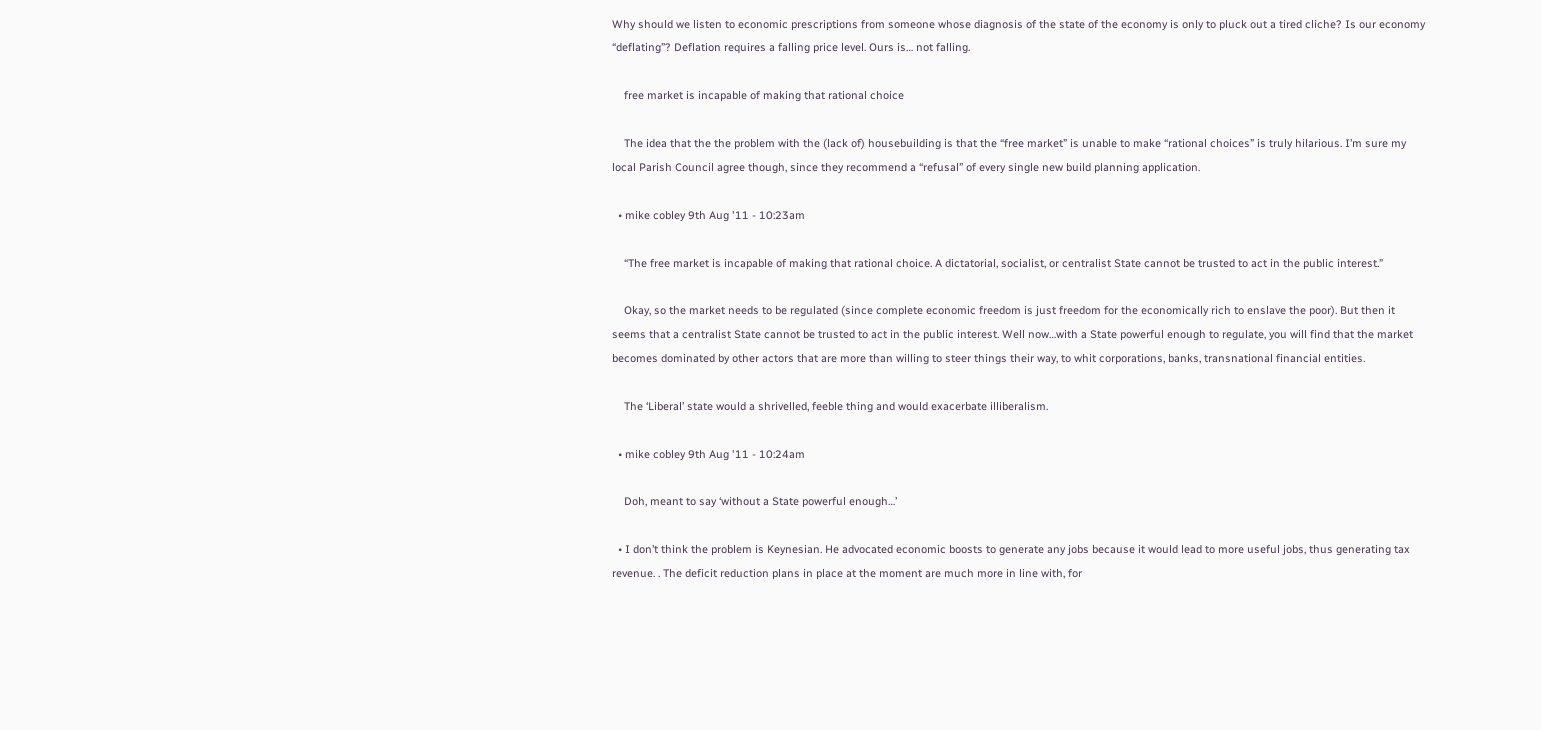Why should we listen to economic prescriptions from someone whose diagnosis of the state of the economy is only to pluck out a tired cliche? Is our economy “deflating”? Deflation requires a falling price level. Ours is… not falling.

    free market is incapable of making that rational choice

    The idea that the the problem with the (lack of) housebuilding is that the “free market” is unable to make “rational choices” is truly hilarious. I’m sure my local Parish Council agree though, since they recommend a “refusal” of every single new build planning application.

  • mike cobley 9th Aug '11 - 10:23am

    “The free market is incapable of making that rational choice. A dictatorial, socialist, or centralist State cannot be trusted to act in the public interest.”

    Okay, so the market needs to be regulated (since complete economic freedom is just freedom for the economically rich to enslave the poor). But then it seems that a centralist State cannot be trusted to act in the public interest. Well now…with a State powerful enough to regulate, you will find that the market becomes dominated by other actors that are more than willing to steer things their way, to whit corporations, banks, transnational financial entities.

    The ‘Liberal’ state would a shrivelled, feeble thing and would exacerbate illiberalism.

  • mike cobley 9th Aug '11 - 10:24am

    Doh, meant to say ‘without a State powerful enough…’

  • I don’t think the problem is Keynesian. He advocated economic boosts to generate any jobs because it would lead to more useful jobs, thus generating tax revenue. . The deficit reduction plans in place at the moment are much more in line with, for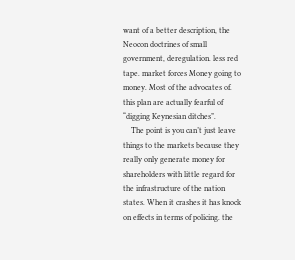want of a better description, the Neocon doctrines of small government, deregulation. less red tape. market forces Money going to money. Most of the advocates of. this plan are actually fearful of “digging Keynesian ditches”.
    The point is you can’t just leave things to the markets because they really only generate money for shareholders with little regard for the infrastructure of the nation states. When it crashes it has knock on effects in terms of policing. the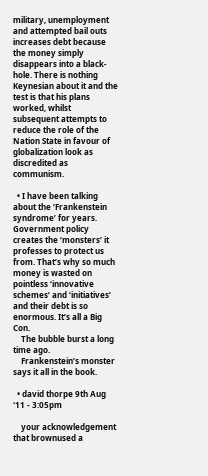military, unemployment and attempted bail outs increases debt because the money simply disappears into a black-hole. There is nothing Keynesian about it and the test is that his plans worked, whilst subsequent attempts to reduce the role of the Nation State in favour of globalization look as discredited as communism.

  • I have been talking about the ‘Frankenstein syndrome’ for years. Government policy creates the ‘monsters’ it professes to protect us from. That’s why so much money is wasted on pointless ‘innovative schemes’ and ‘initiatives’ and their debt is so enormous. It’s all a Big Con.
    The bubble burst a long time ago.
    Frankenstein’s monster says it all in the book.

  • david thorpe 9th Aug '11 - 3:05pm

    your acknowledgement that brownused a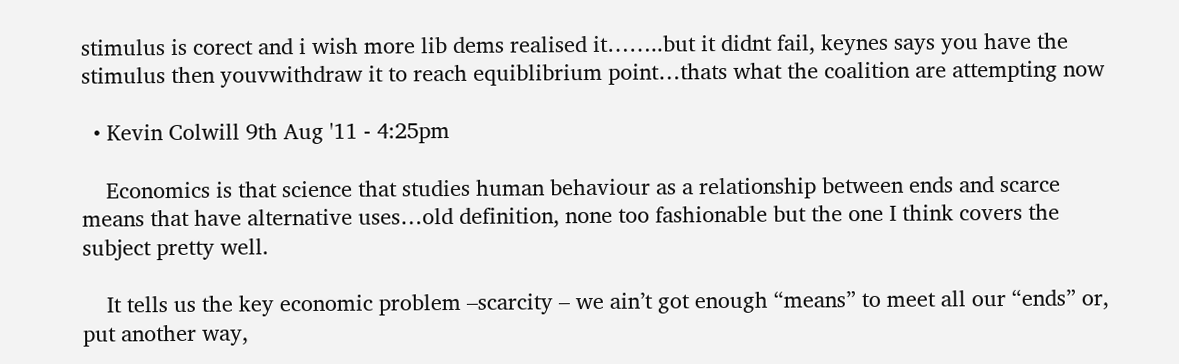stimulus is corect and i wish more lib dems realised it……..but it didnt fail, keynes says you have the stimulus then youvwithdraw it to reach equiblibrium point…thats what the coalition are attempting now

  • Kevin Colwill 9th Aug '11 - 4:25pm

    Economics is that science that studies human behaviour as a relationship between ends and scarce means that have alternative uses…old definition, none too fashionable but the one I think covers the subject pretty well.

    It tells us the key economic problem –scarcity – we ain’t got enough “means” to meet all our “ends” or, put another way,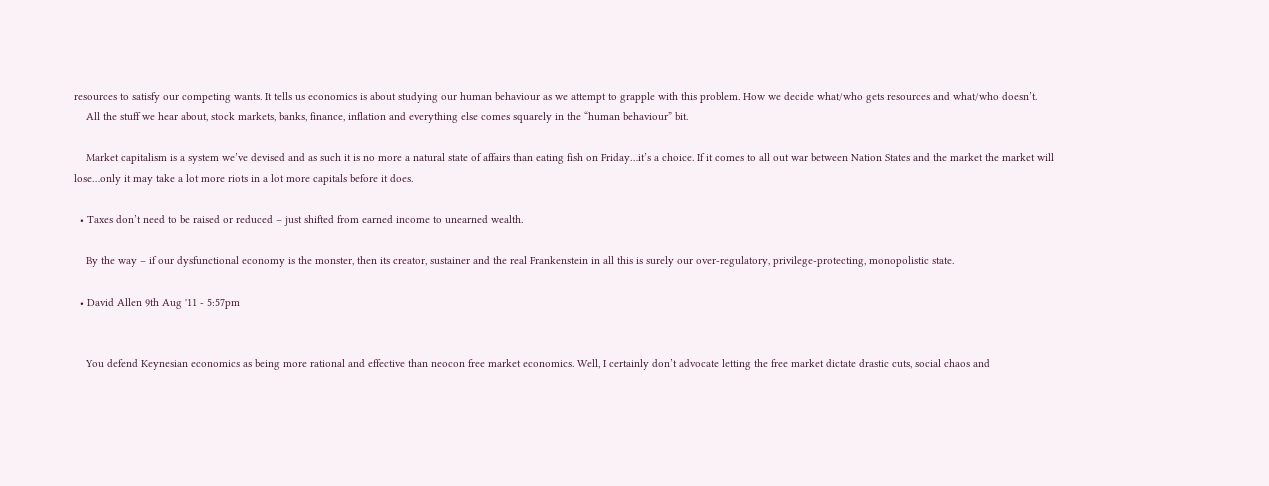resources to satisfy our competing wants. It tells us economics is about studying our human behaviour as we attempt to grapple with this problem. How we decide what/who gets resources and what/who doesn’t.
    All the stuff we hear about, stock markets, banks, finance, inflation and everything else comes squarely in the “human behaviour” bit.

    Market capitalism is a system we’ve devised and as such it is no more a natural state of affairs than eating fish on Friday…it’s a choice. If it comes to all out war between Nation States and the market the market will lose…only it may take a lot more riots in a lot more capitals before it does.

  • Taxes don’t need to be raised or reduced – just shifted from earned income to unearned wealth.

    By the way – if our dysfunctional economy is the monster, then its creator, sustainer and the real Frankenstein in all this is surely our over-regulatory, privilege-protecting, monopolistic state.

  • David Allen 9th Aug '11 - 5:57pm


    You defend Keynesian economics as being more rational and effective than neocon free market economics. Well, I certainly don’t advocate letting the free market dictate drastic cuts, social chaos and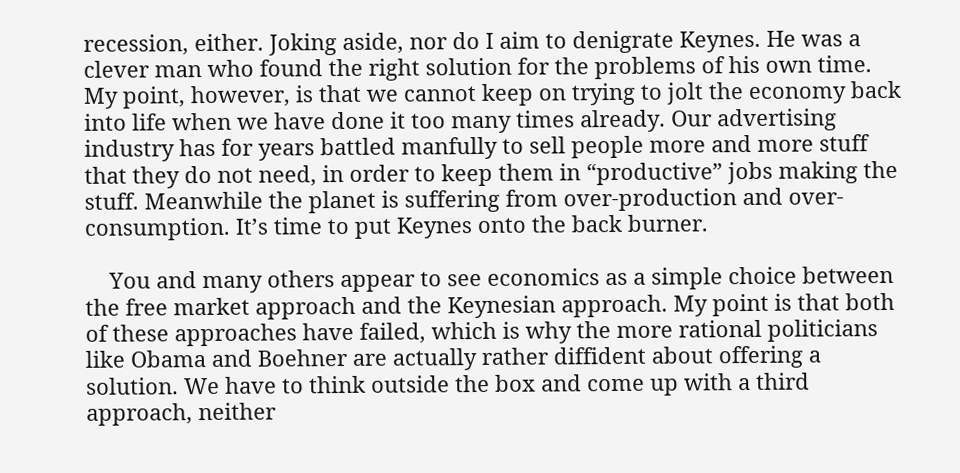recession, either. Joking aside, nor do I aim to denigrate Keynes. He was a clever man who found the right solution for the problems of his own time. My point, however, is that we cannot keep on trying to jolt the economy back into life when we have done it too many times already. Our advertising industry has for years battled manfully to sell people more and more stuff that they do not need, in order to keep them in “productive” jobs making the stuff. Meanwhile the planet is suffering from over-production and over-consumption. It’s time to put Keynes onto the back burner.

    You and many others appear to see economics as a simple choice between the free market approach and the Keynesian approach. My point is that both of these approaches have failed, which is why the more rational politicians like Obama and Boehner are actually rather diffident about offering a solution. We have to think outside the box and come up with a third approach, neither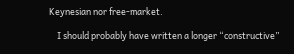Keynesian nor free-market.

    I should probably have written a longer “constructive”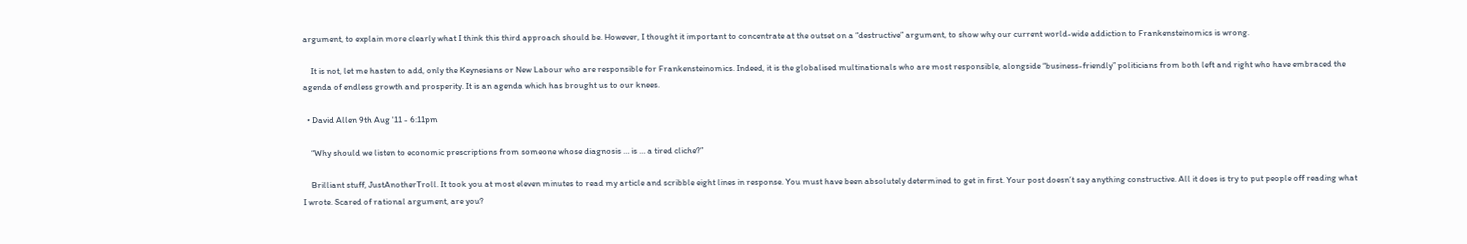argument, to explain more clearly what I think this third approach should be. However, I thought it important to concentrate at the outset on a “destructive” argument, to show why our current world-wide addiction to Frankensteinomics is wrong.

    It is not, let me hasten to add, only the Keynesians or New Labour who are responsible for Frankensteinomics. Indeed, it is the globalised multinationals who are most responsible, alongside “business-friendly” politicians from both left and right who have embraced the agenda of endless growth and prosperity. It is an agenda which has brought us to our knees.

  • David Allen 9th Aug '11 - 6:11pm

    “Why should we listen to economic prescriptions from someone whose diagnosis … is … a tired cliche?”

    Brilliant stuff, JustAnotherTroll. It took you at most eleven minutes to read my article and scribble eight lines in response. You must have been absolutely determined to get in first. Your post doesn’t say anything constructive. All it does is try to put people off reading what I wrote. Scared of rational argument, are you?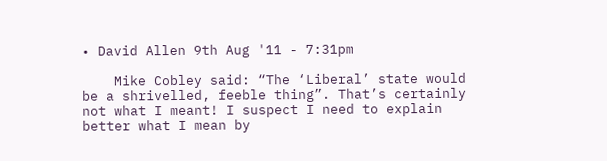• David Allen 9th Aug '11 - 7:31pm

    Mike Cobley said: “The ‘Liberal’ state would be a shrivelled, feeble thing”. That’s certainly not what I meant! I suspect I need to explain better what I mean by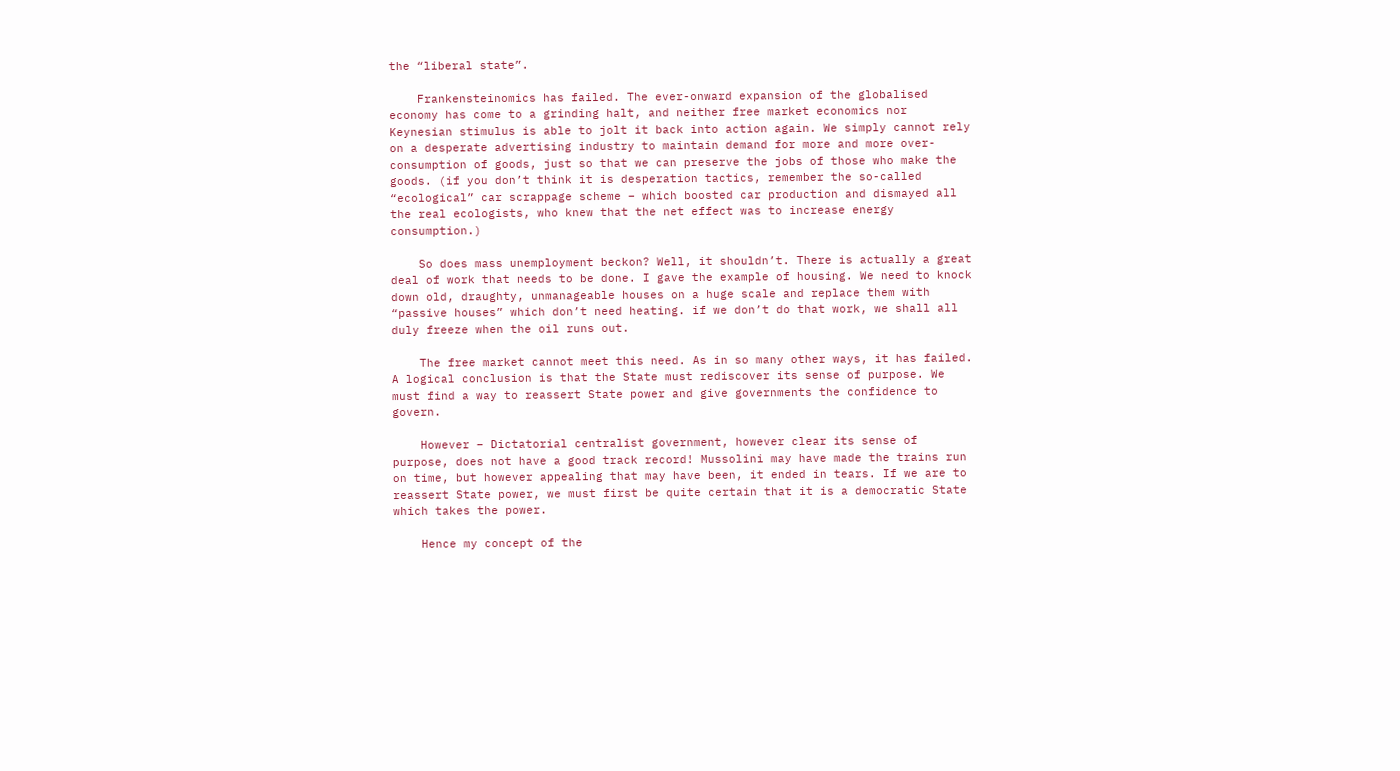the “liberal state”.

    Frankensteinomics has failed. The ever-onward expansion of the globalised economy has come to a grinding halt, and neither free market economics nor Keynesian stimulus is able to jolt it back into action again. We simply cannot rely on a desperate advertising industry to maintain demand for more and more over-consumption of goods, just so that we can preserve the jobs of those who make the goods. (if you don’t think it is desperation tactics, remember the so-called “ecological” car scrappage scheme – which boosted car production and dismayed all the real ecologists, who knew that the net effect was to increase energy consumption.)

    So does mass unemployment beckon? Well, it shouldn’t. There is actually a great deal of work that needs to be done. I gave the example of housing. We need to knock down old, draughty, unmanageable houses on a huge scale and replace them with “passive houses” which don’t need heating. if we don’t do that work, we shall all duly freeze when the oil runs out.

    The free market cannot meet this need. As in so many other ways, it has failed. A logical conclusion is that the State must rediscover its sense of purpose. We must find a way to reassert State power and give governments the confidence to govern.

    However – Dictatorial centralist government, however clear its sense of purpose, does not have a good track record! Mussolini may have made the trains run on time, but however appealing that may have been, it ended in tears. If we are to reassert State power, we must first be quite certain that it is a democratic State which takes the power.

    Hence my concept of the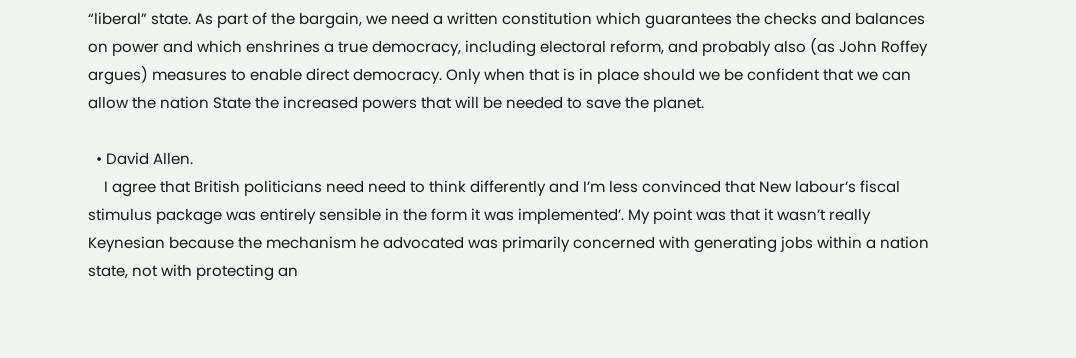“liberal” state. As part of the bargain, we need a written constitution which guarantees the checks and balances on power and which enshrines a true democracy, including electoral reform, and probably also (as John Roffey argues) measures to enable direct democracy. Only when that is in place should we be confident that we can allow the nation State the increased powers that will be needed to save the planet.

  • David Allen.
    I agree that British politicians need need to think differently and I’m less convinced that New labour’s fiscal stimulus package was entirely sensible in the form it was implemented’. My point was that it wasn’t really Keynesian because the mechanism he advocated was primarily concerned with generating jobs within a nation state, not with protecting an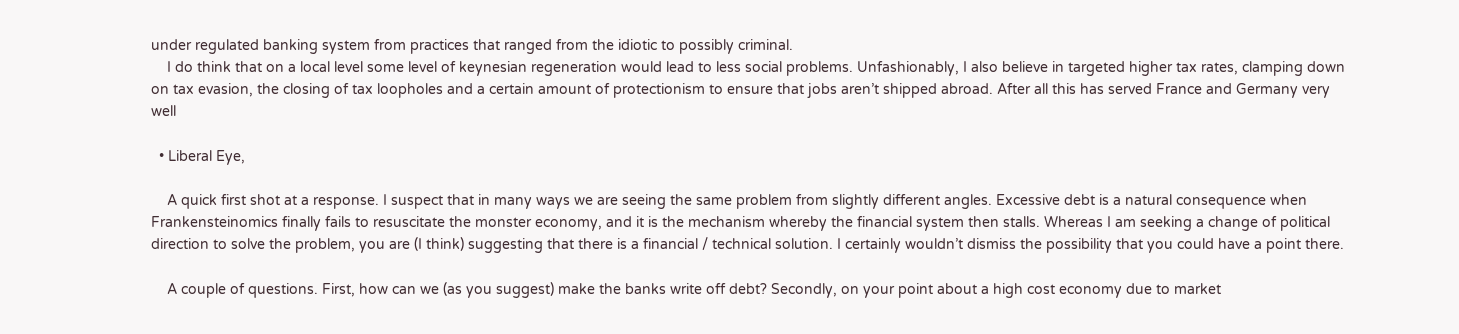under regulated banking system from practices that ranged from the idiotic to possibly criminal.
    I do think that on a local level some level of keynesian regeneration would lead to less social problems. Unfashionably, I also believe in targeted higher tax rates, clamping down on tax evasion, the closing of tax loopholes and a certain amount of protectionism to ensure that jobs aren’t shipped abroad. After all this has served France and Germany very well

  • Liberal Eye,

    A quick first shot at a response. I suspect that in many ways we are seeing the same problem from slightly different angles. Excessive debt is a natural consequence when Frankensteinomics finally fails to resuscitate the monster economy, and it is the mechanism whereby the financial system then stalls. Whereas I am seeking a change of political direction to solve the problem, you are (I think) suggesting that there is a financial / technical solution. I certainly wouldn’t dismiss the possibility that you could have a point there.

    A couple of questions. First, how can we (as you suggest) make the banks write off debt? Secondly, on your point about a high cost economy due to market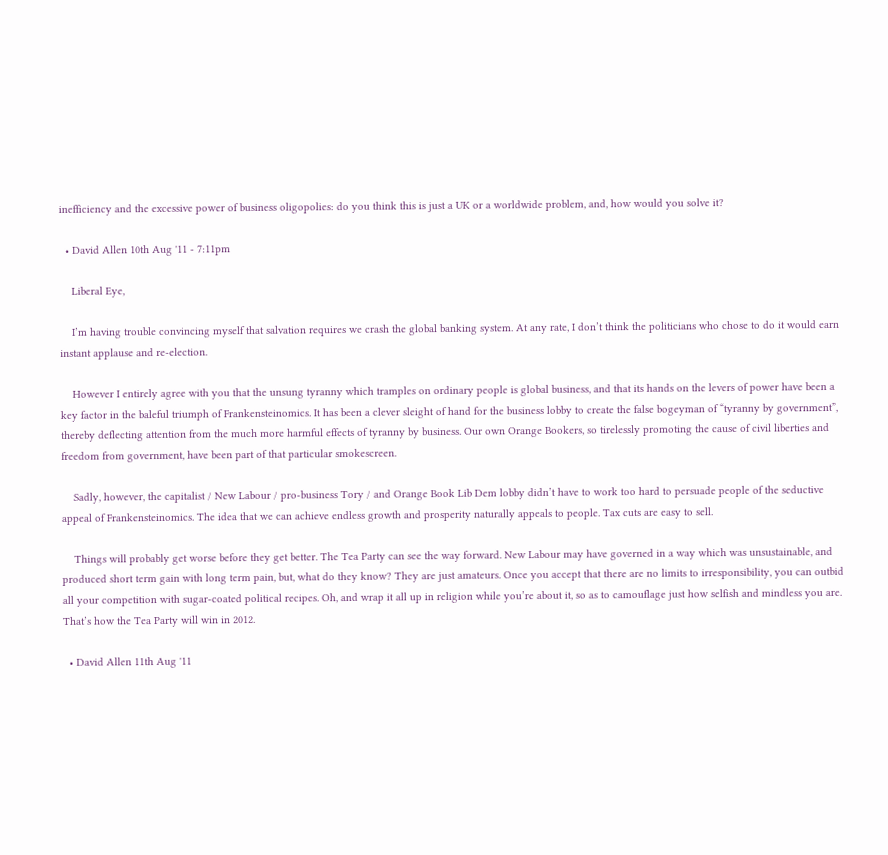inefficiency and the excessive power of business oligopolies: do you think this is just a UK or a worldwide problem, and, how would you solve it?

  • David Allen 10th Aug '11 - 7:11pm

    Liberal Eye,

    I’m having trouble convincing myself that salvation requires we crash the global banking system. At any rate, I don’t think the politicians who chose to do it would earn instant applause and re-election.

    However I entirely agree with you that the unsung tyranny which tramples on ordinary people is global business, and that its hands on the levers of power have been a key factor in the baleful triumph of Frankensteinomics. It has been a clever sleight of hand for the business lobby to create the false bogeyman of “tyranny by government”, thereby deflecting attention from the much more harmful effects of tyranny by business. Our own Orange Bookers, so tirelessly promoting the cause of civil liberties and freedom from government, have been part of that particular smokescreen.

    Sadly, however, the capitalist / New Labour / pro-business Tory / and Orange Book Lib Dem lobby didn’t have to work too hard to persuade people of the seductive appeal of Frankensteinomics. The idea that we can achieve endless growth and prosperity naturally appeals to people. Tax cuts are easy to sell.

    Things will probably get worse before they get better. The Tea Party can see the way forward. New Labour may have governed in a way which was unsustainable, and produced short term gain with long term pain, but, what do they know? They are just amateurs. Once you accept that there are no limits to irresponsibility, you can outbid all your competition with sugar-coated political recipes. Oh, and wrap it all up in religion while you’re about it, so as to camouflage just how selfish and mindless you are. That’s how the Tea Party will win in 2012.

  • David Allen 11th Aug '11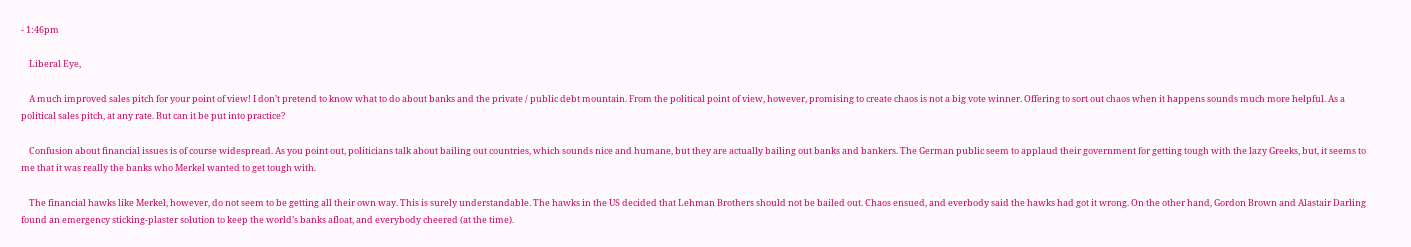- 1:46pm

    Liberal Eye,

    A much improved sales pitch for your point of view! I don’t pretend to know what to do about banks and the private / public debt mountain. From the political point of view, however, promising to create chaos is not a big vote winner. Offering to sort out chaos when it happens sounds much more helpful. As a political sales pitch, at any rate. But can it be put into practice?

    Confusion about financial issues is of course widespread. As you point out, politicians talk about bailing out countries, which sounds nice and humane, but they are actually bailing out banks and bankers. The German public seem to applaud their government for getting tough with the lazy Greeks, but, it seems to me that it was really the banks who Merkel wanted to get tough with.

    The financial hawks like Merkel, however, do not seem to be getting all their own way. This is surely understandable. The hawks in the US decided that Lehman Brothers should not be bailed out. Chaos ensued, and everbody said the hawks had got it wrong. On the other hand, Gordon Brown and Alastair Darling found an emergency sticking-plaster solution to keep the world’s banks afloat, and everybody cheered (at the time).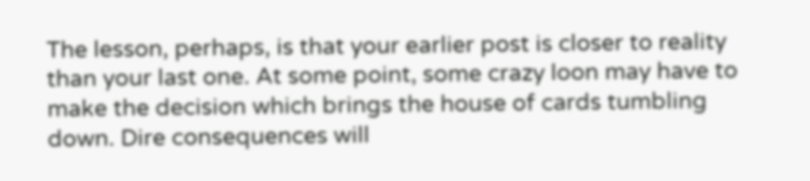The lesson, perhaps, is that your earlier post is closer to reality than your last one. At some point, some crazy loon may have to make the decision which brings the house of cards tumbling down. Dire consequences will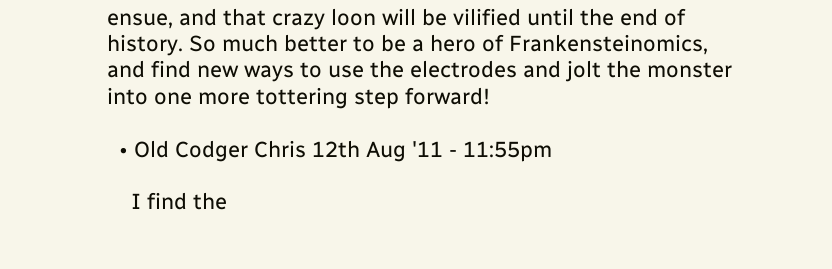ensue, and that crazy loon will be vilified until the end of history. So much better to be a hero of Frankensteinomics, and find new ways to use the electrodes and jolt the monster into one more tottering step forward!

  • Old Codger Chris 12th Aug '11 - 11:55pm

    I find the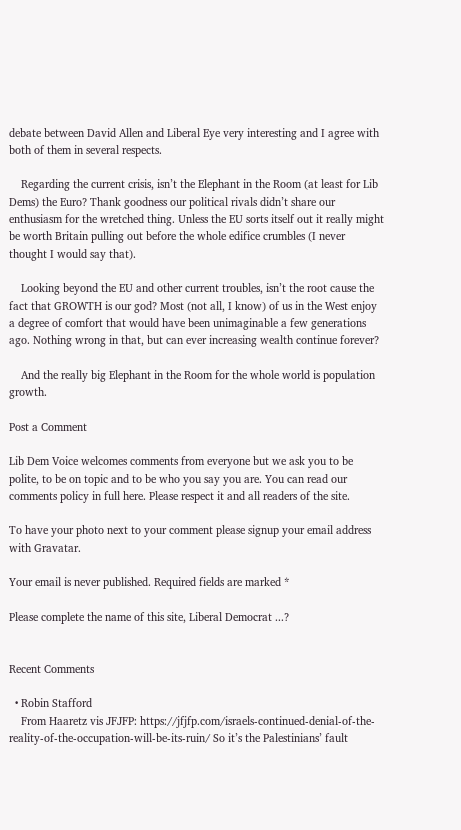debate between David Allen and Liberal Eye very interesting and I agree with both of them in several respects.

    Regarding the current crisis, isn’t the Elephant in the Room (at least for Lib Dems) the Euro? Thank goodness our political rivals didn’t share our enthusiasm for the wretched thing. Unless the EU sorts itself out it really might be worth Britain pulling out before the whole edifice crumbles (I never thought I would say that).

    Looking beyond the EU and other current troubles, isn’t the root cause the fact that GROWTH is our god? Most (not all, I know) of us in the West enjoy a degree of comfort that would have been unimaginable a few generations ago. Nothing wrong in that, but can ever increasing wealth continue forever?

    And the really big Elephant in the Room for the whole world is population growth.

Post a Comment

Lib Dem Voice welcomes comments from everyone but we ask you to be polite, to be on topic and to be who you say you are. You can read our comments policy in full here. Please respect it and all readers of the site.

To have your photo next to your comment please signup your email address with Gravatar.

Your email is never published. Required fields are marked *

Please complete the name of this site, Liberal Democrat ...?


Recent Comments

  • Robin Stafford
    From Haaretz vis JFJFP: https://jfjfp.com/israels-continued-denial-of-the-reality-of-the-occupation-will-be-its-ruin/ So it’s the Palestinians’ fault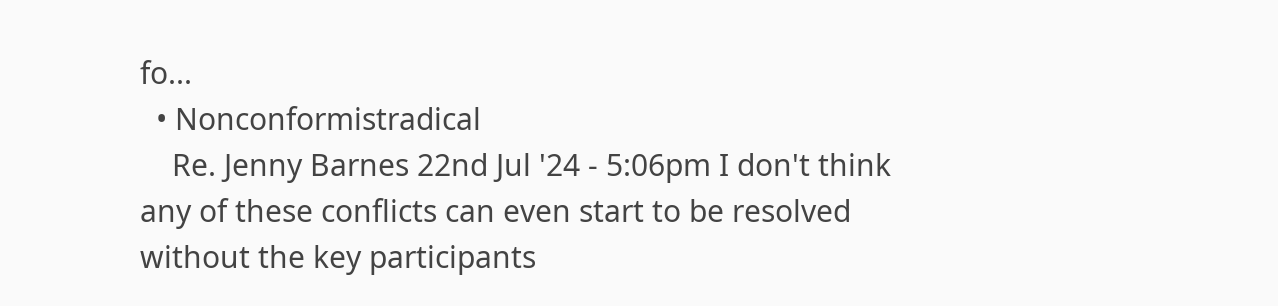fo...
  • Nonconformistradical
    Re. Jenny Barnes 22nd Jul '24 - 5:06pm I don't think any of these conflicts can even start to be resolved without the key participants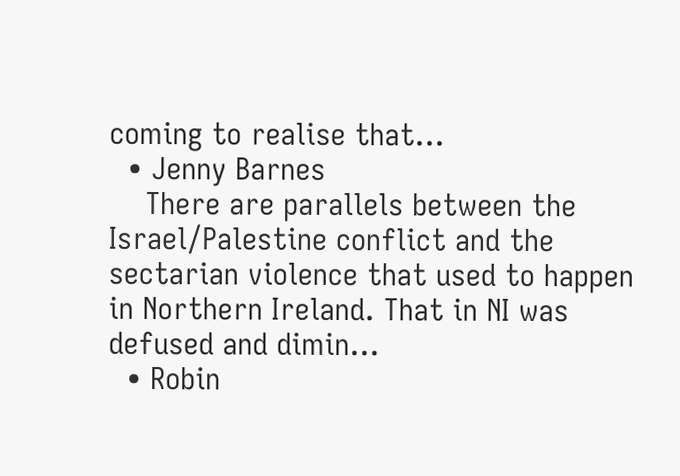coming to realise that...
  • Jenny Barnes
    There are parallels between the Israel/Palestine conflict and the sectarian violence that used to happen in Northern Ireland. That in NI was defused and dimin...
  • Robin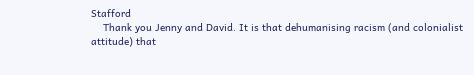Stafford
    Thank you Jenny and David. It is that dehumanising racism (and colonialist attitude) that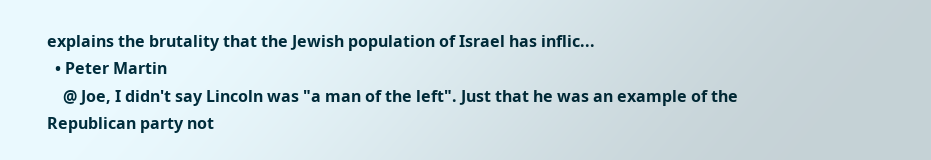explains the brutality that the Jewish population of Israel has inflic...
  • Peter Martin
    @ Joe, I didn't say Lincoln was "a man of the left". Just that he was an example of the Republican party not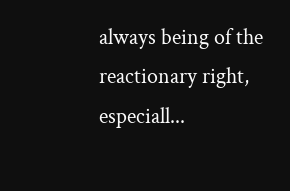always being of the reactionary right, especiall...